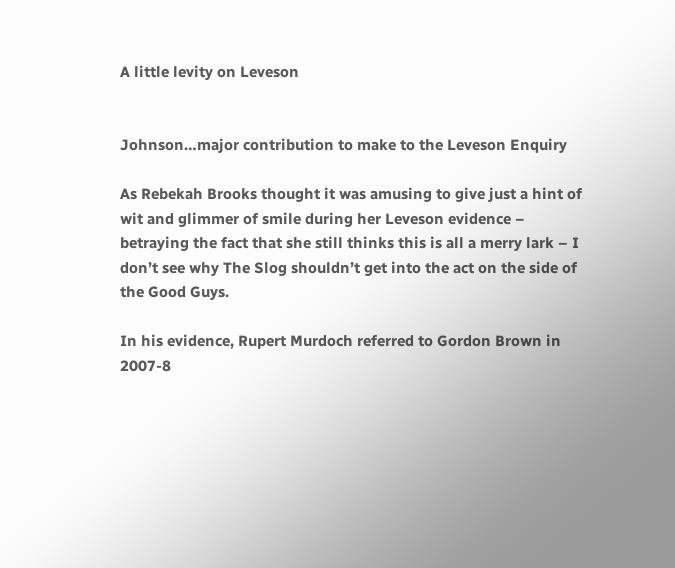A little levity on Leveson


Johnson…major contribution to make to the Leveson Enquiry

As Rebekah Brooks thought it was amusing to give just a hint of wit and glimmer of smile during her Leveson evidence – betraying the fact that she still thinks this is all a merry lark – I don’t see why The Slog shouldn’t get into the act on the side of the Good Guys.

In his evidence, Rupert Murdoch referred to Gordon Brown in 2007-8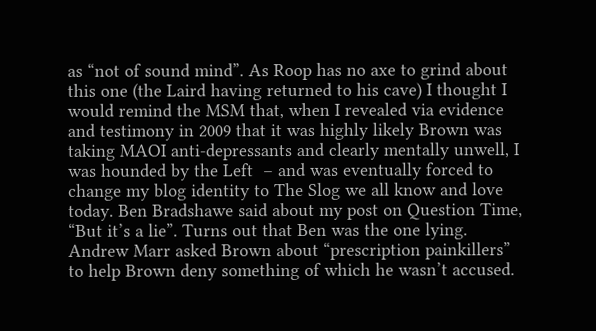as “not of sound mind”. As Roop has no axe to grind about this one (the Laird having returned to his cave) I thought I would remind the MSM that, when I revealed via evidence and testimony in 2009 that it was highly likely Brown was taking MAOI anti-depressants and clearly mentally unwell, I was hounded by the Left  – and was eventually forced to change my blog identity to The Slog we all know and love today. Ben Bradshawe said about my post on Question Time, “But it’s a lie”. Turns out that Ben was the one lying. Andrew Marr asked Brown about “prescription painkillers” to help Brown deny something of which he wasn’t accused.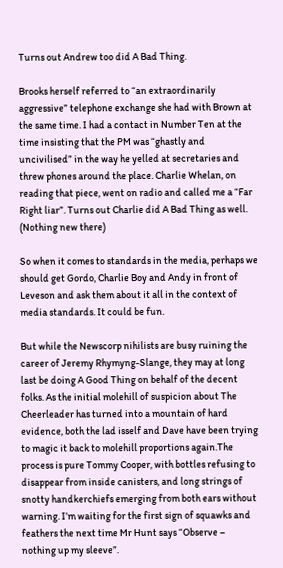Turns out Andrew too did A Bad Thing.

Brooks herself referred to “an extraordinarily aggressive” telephone exchange she had with Brown at the same time. I had a contact in Number Ten at the time insisting that the PM was “ghastly and uncivilised” in the way he yelled at secretaries and threw phones around the place. Charlie Whelan, on reading that piece, went on radio and called me a “Far Right liar”. Turns out Charlie did A Bad Thing as well. (Nothing new there)

So when it comes to standards in the media, perhaps we should get Gordo, Charlie Boy and Andy in front of Leveson and ask them about it all in the context of media standards. It could be fun.

But while the Newscorp nihilists are busy ruining the career of Jeremy Rhymyng-Slange, they may at long last be doing A Good Thing on behalf of the decent folks. As the initial molehill of suspicion about The Cheerleader has turned into a mountain of hard evidence, both the lad isself and Dave have been trying to magic it back to molehill proportions again.The process is pure Tommy Cooper, with bottles refusing to disappear from inside canisters, and long strings of snotty handkerchiefs emerging from both ears without warning. I’m waiting for the first sign of squawks and feathers the next time Mr Hunt says “Observe – nothing up my sleeve”.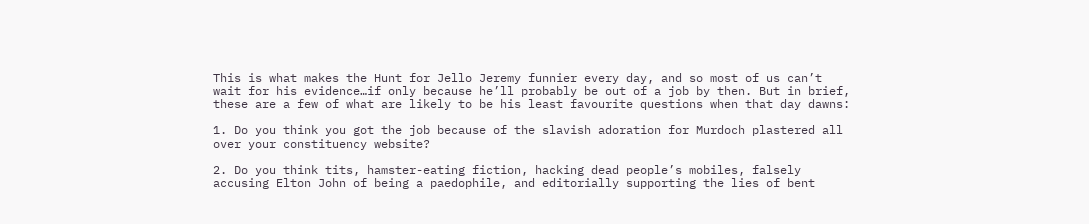This is what makes the Hunt for Jello Jeremy funnier every day, and so most of us can’t wait for his evidence…if only because he’ll probably be out of a job by then. But in brief, these are a few of what are likely to be his least favourite questions when that day dawns:

1. Do you think you got the job because of the slavish adoration for Murdoch plastered all over your constituency website?

2. Do you think tits, hamster-eating fiction, hacking dead people’s mobiles, falsely accusing Elton John of being a paedophile, and editorially supporting the lies of bent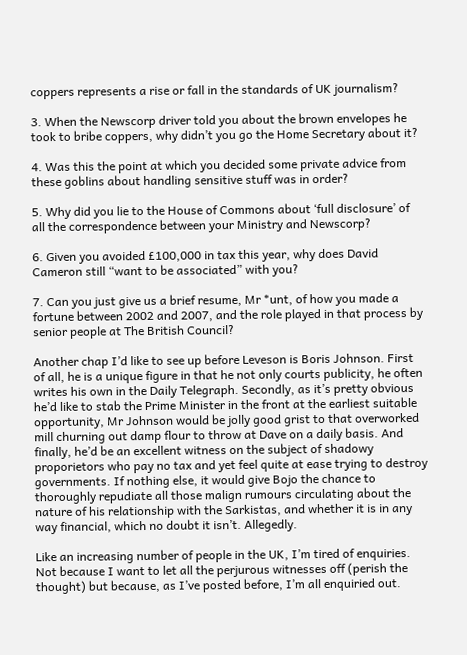coppers represents a rise or fall in the standards of UK journalism?

3. When the Newscorp driver told you about the brown envelopes he took to bribe coppers, why didn’t you go the Home Secretary about it?

4. Was this the point at which you decided some private advice from these goblins about handling sensitive stuff was in order?

5. Why did you lie to the House of Commons about ‘full disclosure’ of all the correspondence between your Ministry and Newscorp?

6. Given you avoided £100,000 in tax this year, why does David Cameron still “want to be associated” with you?

7. Can you just give us a brief resume, Mr *unt, of how you made a fortune between 2002 and 2007, and the role played in that process by senior people at The British Council?

Another chap I’d like to see up before Leveson is Boris Johnson. First of all, he is a unique figure in that he not only courts publicity, he often writes his own in the Daily Telegraph. Secondly, as it’s pretty obvious he’d like to stab the Prime Minister in the front at the earliest suitable opportunity, Mr Johnson would be jolly good grist to that overworked mill churning out damp flour to throw at Dave on a daily basis. And finally, he’d be an excellent witness on the subject of shadowy proporietors who pay no tax and yet feel quite at ease trying to destroy governments. If nothing else, it would give Bojo the chance to thoroughly repudiate all those malign rumours circulating about the nature of his relationship with the Sarkistas, and whether it is in any way financial, which no doubt it isn’t. Allegedly.

Like an increasing number of people in the UK, I’m tired of enquiries. Not because I want to let all the perjurous witnesses off (perish the thought) but because, as I’ve posted before, I’m all enquiried out.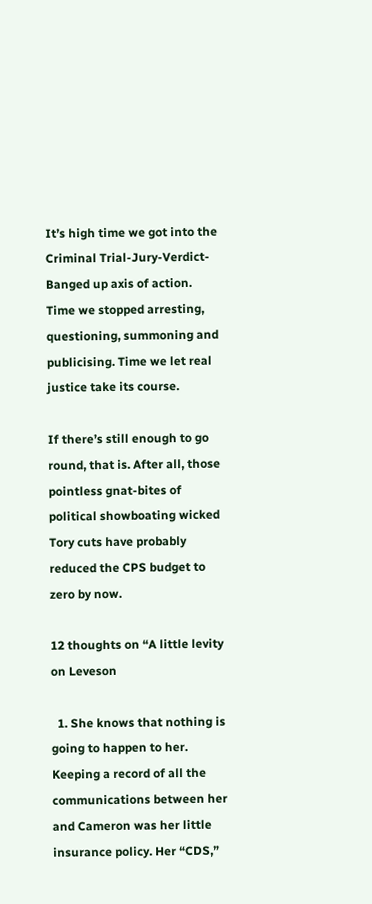It’s high time we got into the Criminal Trial-Jury-Verdict-Banged up axis of action. Time we stopped arresting, questioning, summoning and publicising. Time we let real justice take its course.

If there’s still enough to go round, that is. After all, those pointless gnat-bites of political showboating wicked Tory cuts have probably reduced the CPS budget to zero by now.

12 thoughts on “A little levity on Leveson

  1. She knows that nothing is going to happen to her. Keeping a record of all the communications between her and Cameron was her little insurance policy. Her “CDS,”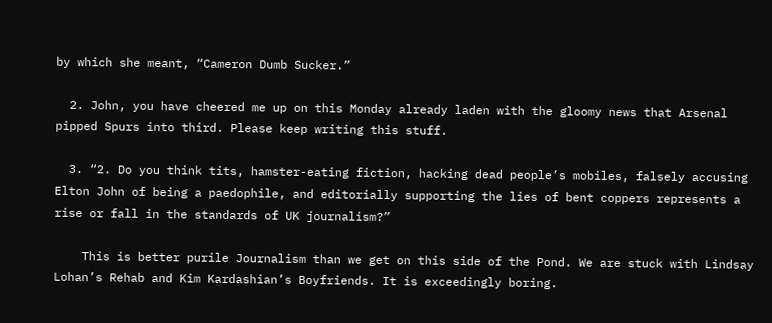by which she meant, “Cameron Dumb Sucker.”

  2. John, you have cheered me up on this Monday already laden with the gloomy news that Arsenal pipped Spurs into third. Please keep writing this stuff.

  3. “2. Do you think tits, hamster-eating fiction, hacking dead people’s mobiles, falsely accusing Elton John of being a paedophile, and editorially supporting the lies of bent coppers represents a rise or fall in the standards of UK journalism?”

    This is better purile Journalism than we get on this side of the Pond. We are stuck with Lindsay Lohan’s Rehab and Kim Kardashian’s Boyfriends. It is exceedingly boring.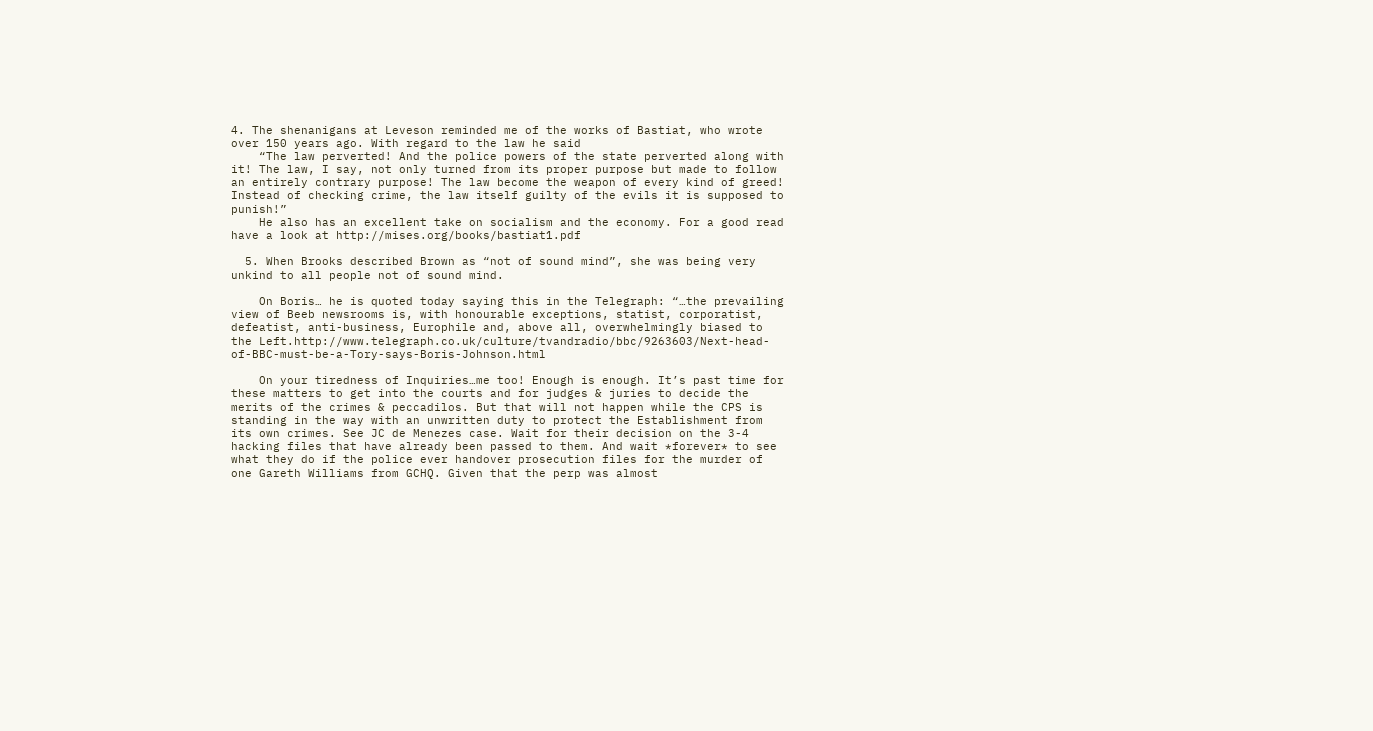4. The shenanigans at Leveson reminded me of the works of Bastiat, who wrote over 150 years ago. With regard to the law he said
    “The law perverted! And the police powers of the state perverted along with it! The law, I say, not only turned from its proper purpose but made to follow an entirely contrary purpose! The law become the weapon of every kind of greed! Instead of checking crime, the law itself guilty of the evils it is supposed to punish!”
    He also has an excellent take on socialism and the economy. For a good read have a look at http://mises.org/books/bastiat1.pdf

  5. When Brooks described Brown as “not of sound mind”, she was being very unkind to all people not of sound mind.

    On Boris… he is quoted today saying this in the Telegraph: “…the prevailing view of Beeb newsrooms is, with honourable exceptions, statist, corporatist, defeatist, anti-business, Europhile and, above all, overwhelmingly biased to the Left.http://www.telegraph.co.uk/culture/tvandradio/bbc/9263603/Next-head-of-BBC-must-be-a-Tory-says-Boris-Johnson.html

    On your tiredness of Inquiries…me too! Enough is enough. It’s past time for these matters to get into the courts and for judges & juries to decide the merits of the crimes & peccadilos. But that will not happen while the CPS is standing in the way with an unwritten duty to protect the Establishment from its own crimes. See JC de Menezes case. Wait for their decision on the 3-4 hacking files that have already been passed to them. And wait *forever* to see what they do if the police ever handover prosecution files for the murder of one Gareth Williams from GCHQ. Given that the perp was almost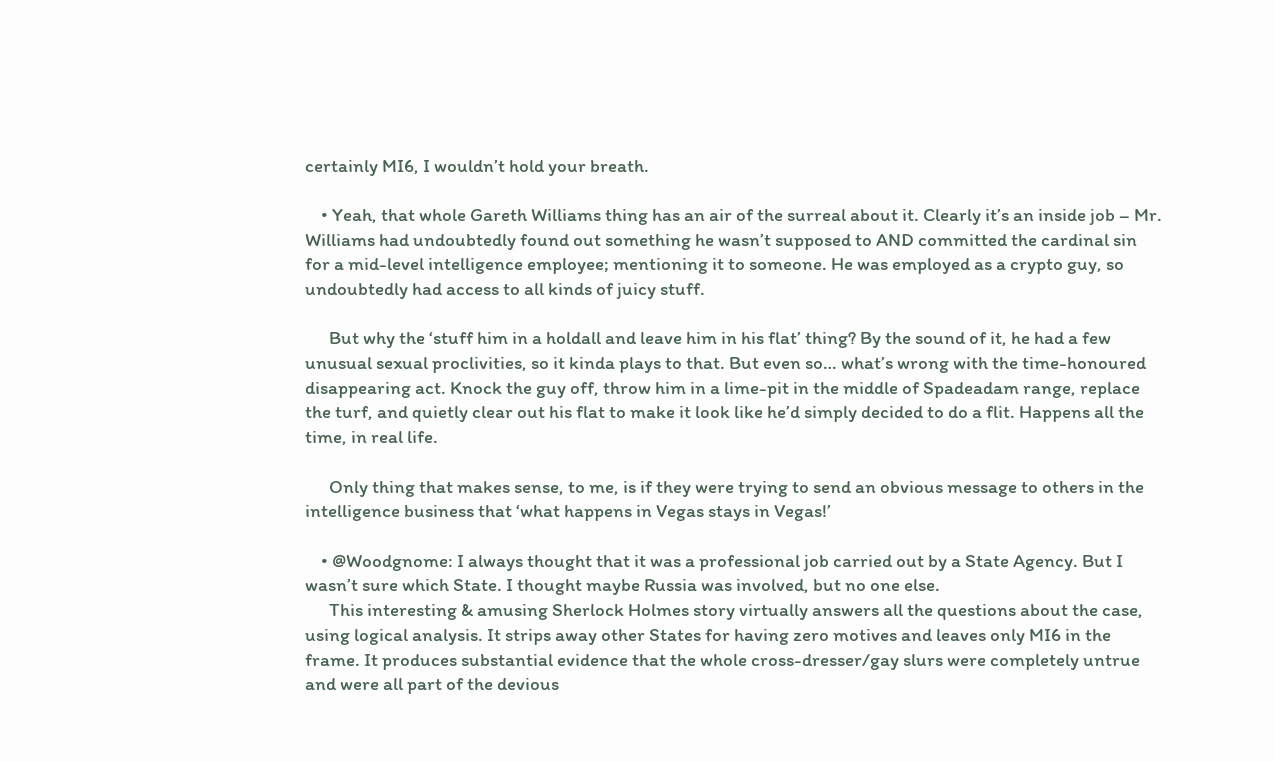certainly MI6, I wouldn’t hold your breath.

    • Yeah, that whole Gareth Williams thing has an air of the surreal about it. Clearly it’s an inside job – Mr. Williams had undoubtedly found out something he wasn’t supposed to AND committed the cardinal sin for a mid-level intelligence employee; mentioning it to someone. He was employed as a crypto guy, so undoubtedly had access to all kinds of juicy stuff.

      But why the ‘stuff him in a holdall and leave him in his flat’ thing? By the sound of it, he had a few unusual sexual proclivities, so it kinda plays to that. But even so… what’s wrong with the time-honoured disappearing act. Knock the guy off, throw him in a lime-pit in the middle of Spadeadam range, replace the turf, and quietly clear out his flat to make it look like he’d simply decided to do a flit. Happens all the time, in real life.

      Only thing that makes sense, to me, is if they were trying to send an obvious message to others in the intelligence business that ‘what happens in Vegas stays in Vegas!’

    • @Woodgnome: I always thought that it was a professional job carried out by a State Agency. But I wasn’t sure which State. I thought maybe Russia was involved, but no one else.
      This interesting & amusing Sherlock Holmes story virtually answers all the questions about the case, using logical analysis. It strips away other States for having zero motives and leaves only MI6 in the frame. It produces substantial evidence that the whole cross-dresser/gay slurs were completely untrue and were all part of the devious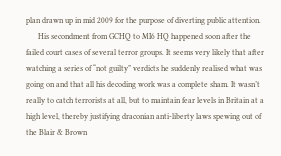plan drawn up in mid 2009 for the purpose of diverting public attention.
      His secondment from GCHQ to MI6 HQ happened soon after the failed court cases of several terror groups. It seems very likely that after watching a series of “not guilty” verdicts he suddenly realised what was going on and that all his decoding work was a complete sham. It wasn’t really to catch terrorists at all, but to maintain fear levels in Britain at a high level, thereby justifying draconian anti-liberty laws spewing out of the Blair & Brown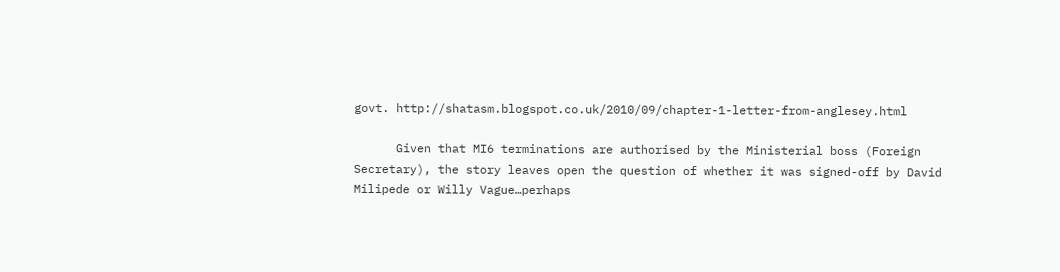govt. http://shatasm.blogspot.co.uk/2010/09/chapter-1-letter-from-anglesey.html

      Given that MI6 terminations are authorised by the Ministerial boss (Foreign Secretary), the story leaves open the question of whether it was signed-off by David Milipede or Willy Vague…perhaps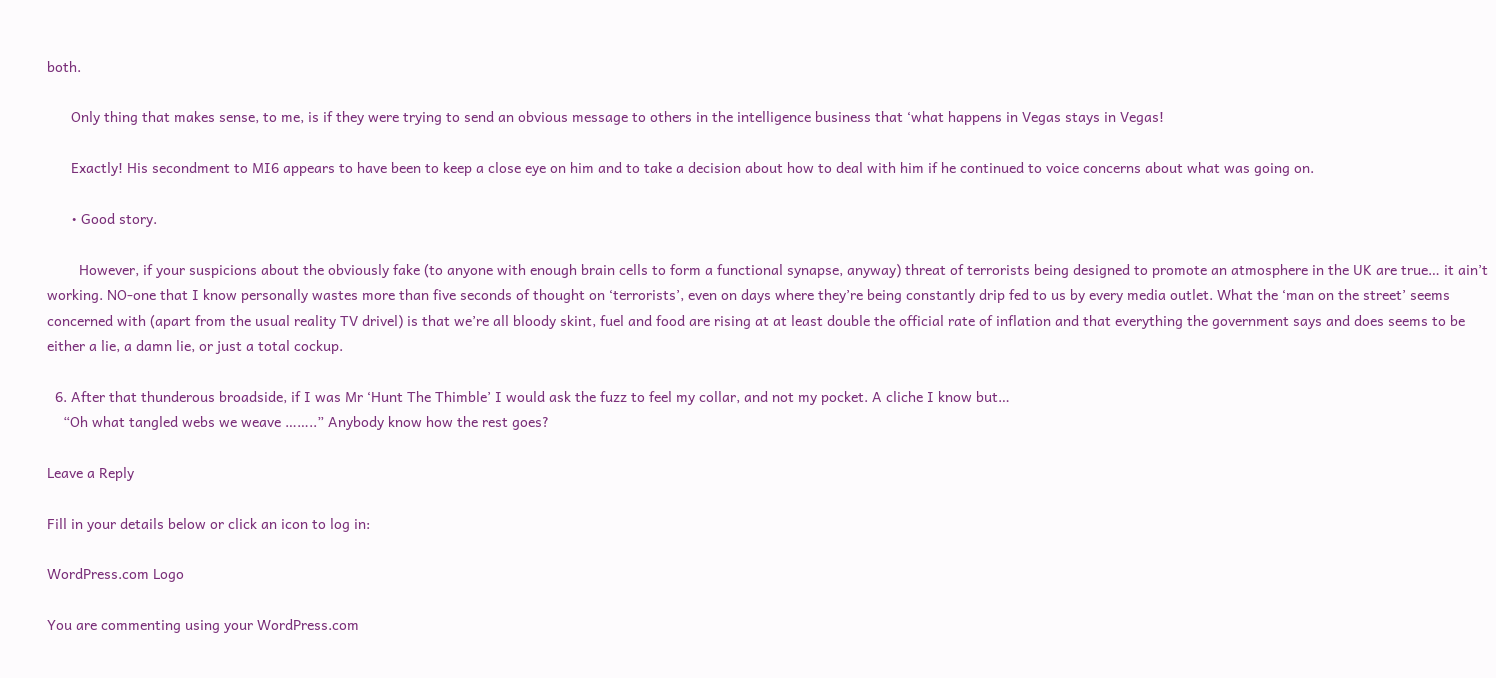both.

      Only thing that makes sense, to me, is if they were trying to send an obvious message to others in the intelligence business that ‘what happens in Vegas stays in Vegas!

      Exactly! His secondment to MI6 appears to have been to keep a close eye on him and to take a decision about how to deal with him if he continued to voice concerns about what was going on.

      • Good story.

        However, if your suspicions about the obviously fake (to anyone with enough brain cells to form a functional synapse, anyway) threat of terrorists being designed to promote an atmosphere in the UK are true… it ain’t working. NO-one that I know personally wastes more than five seconds of thought on ‘terrorists’, even on days where they’re being constantly drip fed to us by every media outlet. What the ‘man on the street’ seems concerned with (apart from the usual reality TV drivel) is that we’re all bloody skint, fuel and food are rising at at least double the official rate of inflation and that everything the government says and does seems to be either a lie, a damn lie, or just a total cockup.

  6. After that thunderous broadside, if I was Mr ‘Hunt The Thimble’ I would ask the fuzz to feel my collar, and not my pocket. A cliche I know but…
    “Oh what tangled webs we weave ……..” Anybody know how the rest goes?

Leave a Reply

Fill in your details below or click an icon to log in:

WordPress.com Logo

You are commenting using your WordPress.com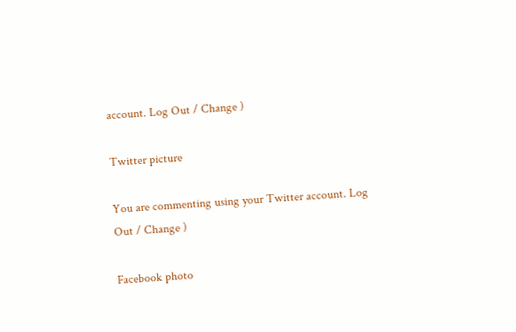account. Log Out / Change )

Twitter picture

You are commenting using your Twitter account. Log Out / Change )

Facebook photo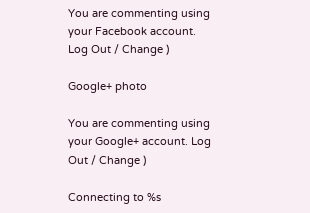You are commenting using your Facebook account. Log Out / Change )

Google+ photo

You are commenting using your Google+ account. Log Out / Change )

Connecting to %s